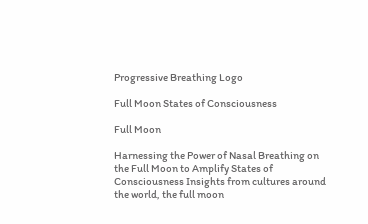Progressive Breathing Logo

Full Moon States of Consciousness

Full Moon

Harnessing the Power of Nasal Breathing on the Full Moon to Amplify States of Consciousness Insights from cultures around the world, the full moon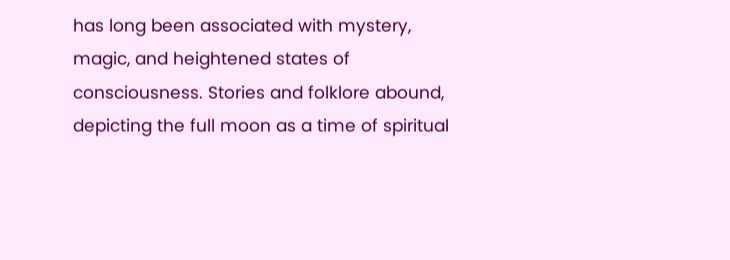has long been associated with mystery, magic, and heightened states of consciousness. Stories and folklore abound, depicting the full moon as a time of spiritual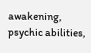awakening, psychic abilities,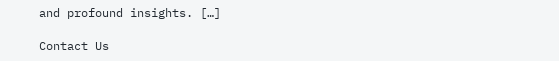and profound insights. […]

Contact Us